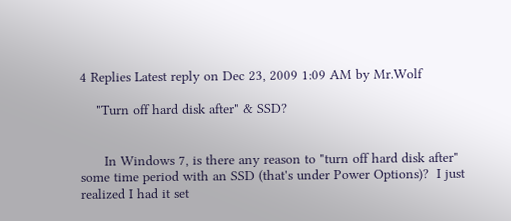4 Replies Latest reply on Dec 23, 2009 1:09 AM by Mr.Wolf

    "Turn off hard disk after" & SSD?


      In Windows 7, is there any reason to "turn off hard disk after" some time period with an SSD (that's under Power Options)?  I just realized I had it set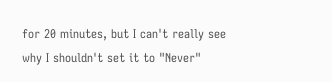for 20 minutes, but I can't really see why I shouldn't set it to "Never"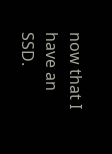now that I have an SSD.